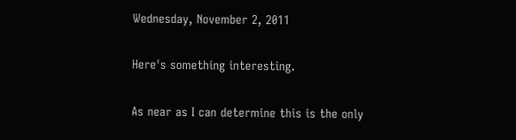Wednesday, November 2, 2011

Here's something interesting.

As near as I can determine this is the only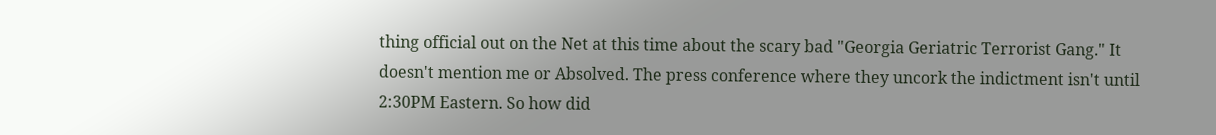thing official out on the Net at this time about the scary bad "Georgia Geriatric Terrorist Gang." It doesn't mention me or Absolved. The press conference where they uncork the indictment isn't until 2:30PM Eastern. So how did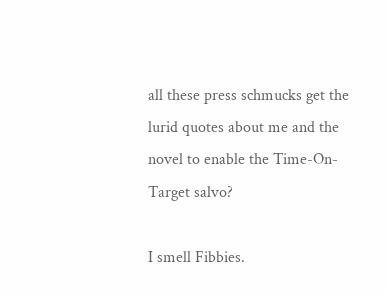all these press schmucks get the lurid quotes about me and the novel to enable the Time-On-Target salvo?

I smell Fibbies.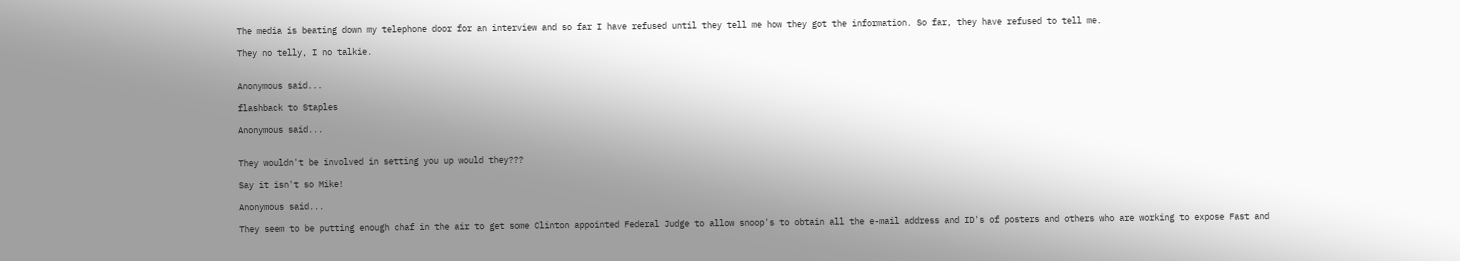The media is beating down my telephone door for an interview and so far I have refused until they tell me how they got the information. So far, they have refused to tell me.

They no telly, I no talkie.


Anonymous said...

flashback to Staples

Anonymous said...


They wouldn't be involved in setting you up would they???

Say it isn't so Mike!

Anonymous said...

They seem to be putting enough chaf in the air to get some Clinton appointed Federal Judge to allow snoop's to obtain all the e-mail address and ID's of posters and others who are working to expose Fast and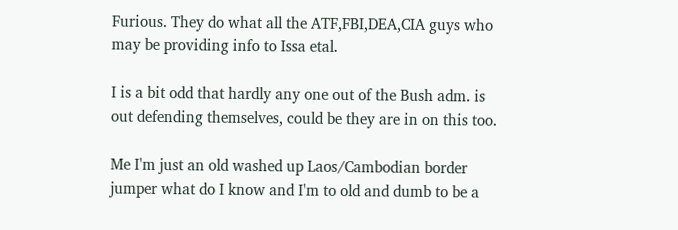Furious. They do what all the ATF,FBI,DEA,CIA guys who may be providing info to Issa etal.

I is a bit odd that hardly any one out of the Bush adm. is out defending themselves, could be they are in on this too.

Me I'm just an old washed up Laos/Cambodian border jumper what do I know and I'm to old and dumb to be a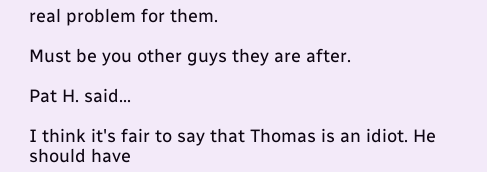real problem for them.

Must be you other guys they are after.

Pat H. said...

I think it's fair to say that Thomas is an idiot. He should have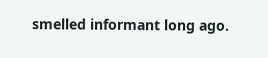smelled informant long ago.